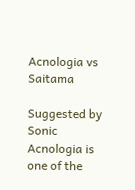Acnologia vs Saitama

Suggested by Sonic Acnologia is one of the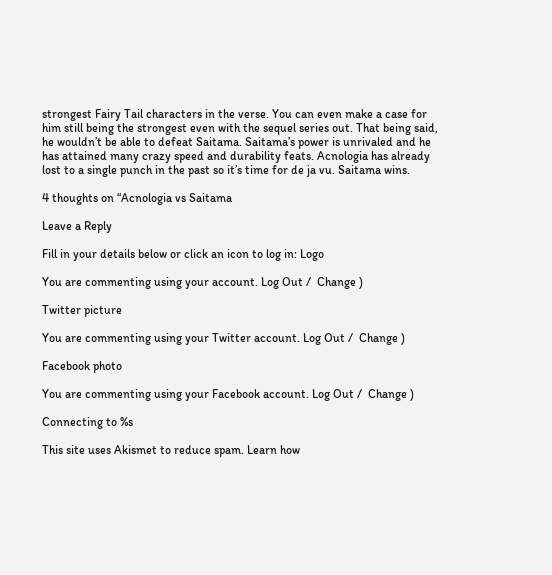strongest Fairy Tail characters in the verse. You can even make a case for him still being the strongest even with the sequel series out. That being said, he wouldn’t be able to defeat Saitama. Saitama’s power is unrivaled and he has attained many crazy speed and durability feats. Acnologia has already lost to a single punch in the past so it’s time for de ja vu. Saitama wins.

4 thoughts on “Acnologia vs Saitama

Leave a Reply

Fill in your details below or click an icon to log in: Logo

You are commenting using your account. Log Out /  Change )

Twitter picture

You are commenting using your Twitter account. Log Out /  Change )

Facebook photo

You are commenting using your Facebook account. Log Out /  Change )

Connecting to %s

This site uses Akismet to reduce spam. Learn how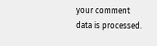your comment data is processed.